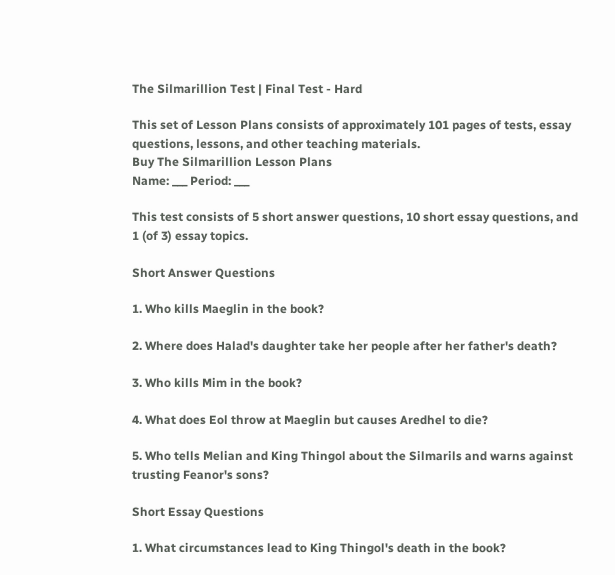The Silmarillion Test | Final Test - Hard

This set of Lesson Plans consists of approximately 101 pages of tests, essay questions, lessons, and other teaching materials.
Buy The Silmarillion Lesson Plans
Name: ___ Period: ___

This test consists of 5 short answer questions, 10 short essay questions, and 1 (of 3) essay topics.

Short Answer Questions

1. Who kills Maeglin in the book?

2. Where does Halad's daughter take her people after her father's death?

3. Who kills Mim in the book?

4. What does Eol throw at Maeglin but causes Aredhel to die?

5. Who tells Melian and King Thingol about the Silmarils and warns against trusting Feanor's sons?

Short Essay Questions

1. What circumstances lead to King Thingol's death in the book?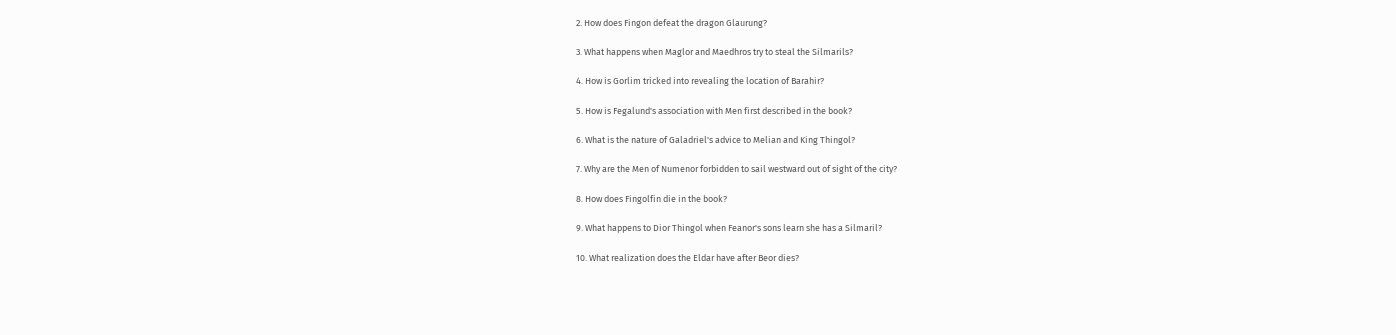2. How does Fingon defeat the dragon Glaurung?

3. What happens when Maglor and Maedhros try to steal the Silmarils?

4. How is Gorlim tricked into revealing the location of Barahir?

5. How is Fegalund's association with Men first described in the book?

6. What is the nature of Galadriel's advice to Melian and King Thingol?

7. Why are the Men of Numenor forbidden to sail westward out of sight of the city?

8. How does Fingolfin die in the book?

9. What happens to Dior Thingol when Feanor's sons learn she has a Silmaril?

10. What realization does the Eldar have after Beor dies?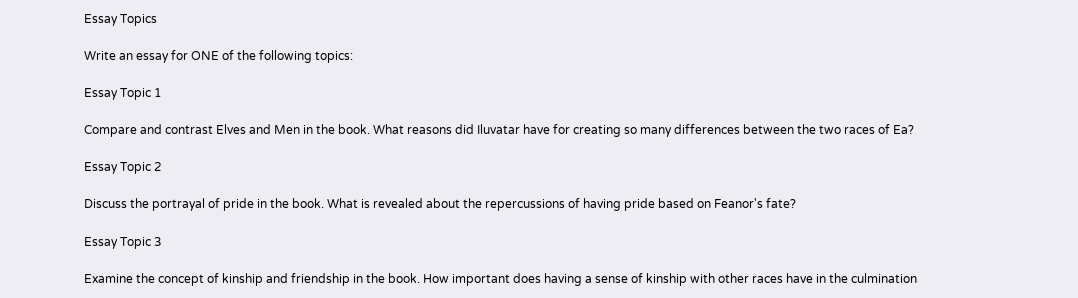Essay Topics

Write an essay for ONE of the following topics:

Essay Topic 1

Compare and contrast Elves and Men in the book. What reasons did Iluvatar have for creating so many differences between the two races of Ea?

Essay Topic 2

Discuss the portrayal of pride in the book. What is revealed about the repercussions of having pride based on Feanor's fate?

Essay Topic 3

Examine the concept of kinship and friendship in the book. How important does having a sense of kinship with other races have in the culmination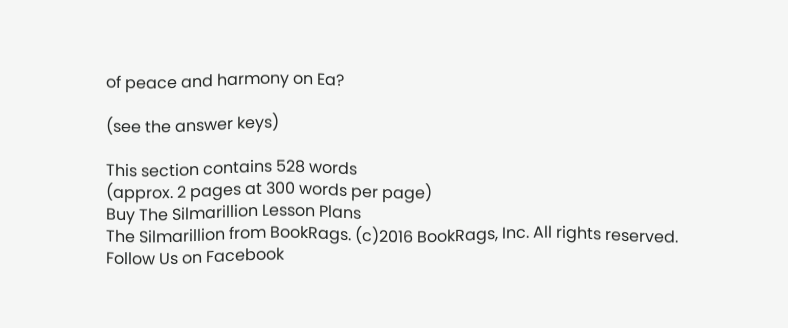of peace and harmony on Ea?

(see the answer keys)

This section contains 528 words
(approx. 2 pages at 300 words per page)
Buy The Silmarillion Lesson Plans
The Silmarillion from BookRags. (c)2016 BookRags, Inc. All rights reserved.
Follow Us on Facebook